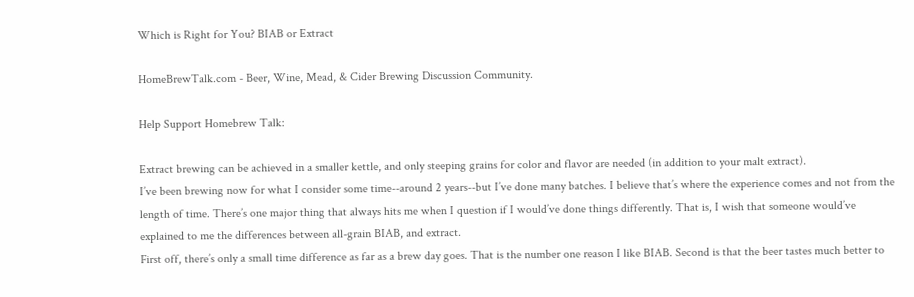Which is Right for You? BIAB or Extract

HomeBrewTalk.com - Beer, Wine, Mead, & Cider Brewing Discussion Community.

Help Support Homebrew Talk:

Extract brewing can be achieved in a smaller kettle, and only steeping grains for color and flavor are needed (in addition to your malt extract).
I’ve been brewing now for what I consider some time--around 2 years--but I’ve done many batches. I believe that’s where the experience comes and not from the length of time. There’s one major thing that always hits me when I question if I would’ve done things differently. That is, I wish that someone would’ve explained to me the differences between all-grain BIAB, and extract.
First off, there’s only a small time difference as far as a brew day goes. That is the number one reason I like BIAB. Second is that the beer tastes much better to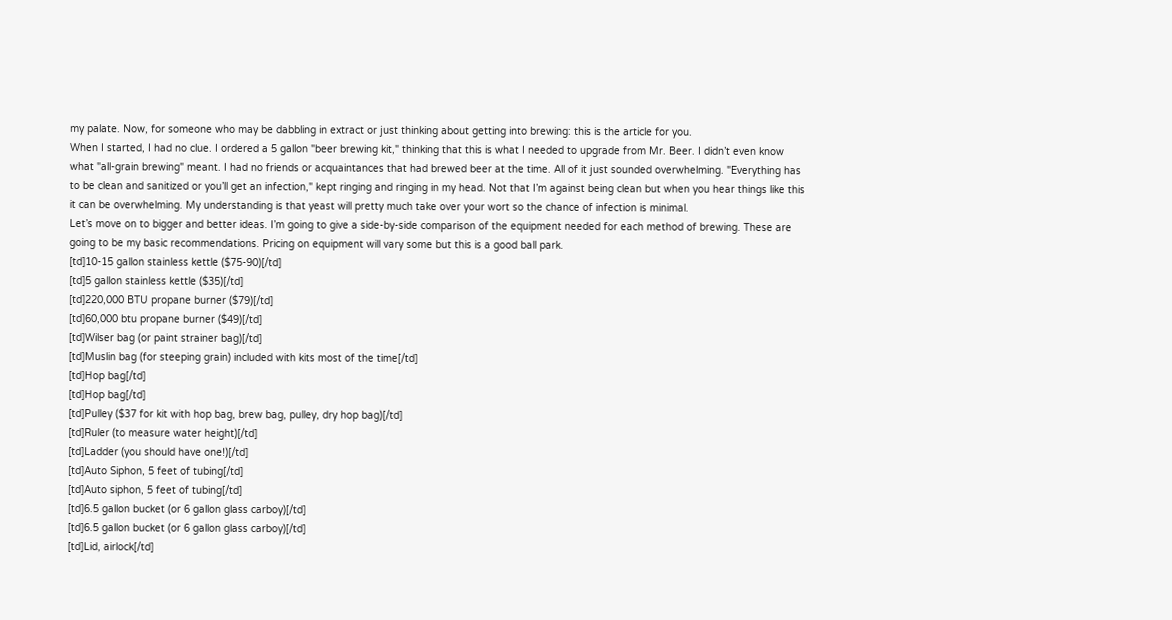my palate. Now, for someone who may be dabbling in extract or just thinking about getting into brewing: this is the article for you.
When I started, I had no clue. I ordered a 5 gallon "beer brewing kit," thinking that this is what I needed to upgrade from Mr. Beer. I didn’t even know what "all-grain brewing" meant. I had no friends or acquaintances that had brewed beer at the time. All of it just sounded overwhelming. "Everything has to be clean and sanitized or you’ll get an infection," kept ringing and ringing in my head. Not that I’m against being clean but when you hear things like this it can be overwhelming. My understanding is that yeast will pretty much take over your wort so the chance of infection is minimal.
Let’s move on to bigger and better ideas. I’m going to give a side-by-side comparison of the equipment needed for each method of brewing. These are going to be my basic recommendations. Pricing on equipment will vary some but this is a good ball park.
[td]10-15 gallon stainless kettle ($75-90)[/td]
[td]5 gallon stainless kettle ($35)[/td]
[td]220,000 BTU propane burner ($79)[/td]
[td]60,000 btu propane burner ($49)[/td]
[td]Wilser bag (or paint strainer bag)[/td]
[td]Muslin bag (for steeping grain) included with kits most of the time[/td]
[td]Hop bag[/td]
[td]Hop bag[/td]
[td]Pulley ($37 for kit with hop bag, brew bag, pulley, dry hop bag)[/td]
[td]Ruler (to measure water height)[/td]
[td]Ladder (you should have one!)[/td]
[td]Auto Siphon, 5 feet of tubing[/td]
[td]Auto siphon, 5 feet of tubing[/td]
[td]6.5 gallon bucket (or 6 gallon glass carboy)[/td]
[td]6.5 gallon bucket (or 6 gallon glass carboy)[/td]
[td]Lid, airlock[/td]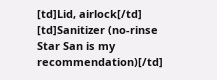[td]Lid, airlock[/td]
[td]Sanitizer (no-rinse Star San is my recommendation)[/td]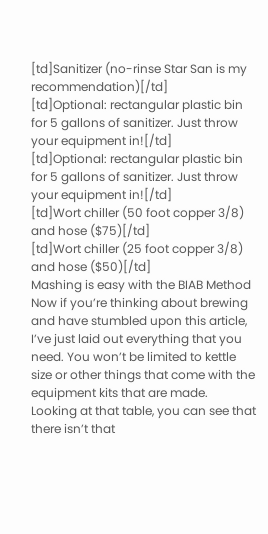[td]Sanitizer (no-rinse Star San is my recommendation)[/td]
[td]Optional: rectangular plastic bin for 5 gallons of sanitizer. Just throw your equipment in![/td]
[td]Optional: rectangular plastic bin for 5 gallons of sanitizer. Just throw your equipment in![/td]
[td]Wort chiller (50 foot copper 3/8) and hose ($75)[/td]
[td]Wort chiller (25 foot copper 3/8) and hose ($50)[/td]
Mashing is easy with the BIAB Method
Now if you’re thinking about brewing and have stumbled upon this article, I’ve just laid out everything that you need. You won’t be limited to kettle size or other things that come with the equipment kits that are made.
Looking at that table, you can see that there isn’t that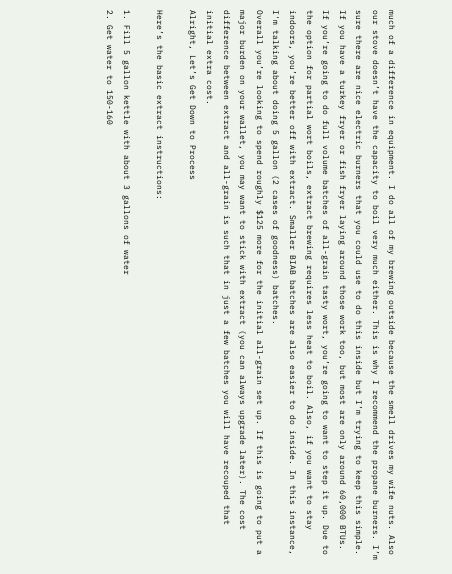much of a difference in equipment. I do all of my brewing outside because the smell drives my wife nuts. Also our stove doesn’t have the capacity to boil very much either. This is why I recommend the propane burners. I’m sure there are nice electric burners that you could use to do this inside but I’m trying to keep this simple. If you have a turkey fryer or fish fryer laying around those work too, but most are only around 60,000 BTUs. If you’re going to do full volume batches of all-grain tasty wort, you’re going to want to step it up. Due to the option for partial wort boils, extract brewing requires less heat to boil. Also, if you want to stay indoors, you’re better off with extract. Smaller BIAB batches are also easier to do inside. In this instance, I'm talking about doing 5 gallon (2 cases of goodness) batches.
Overall you’re looking to spend roughly $125 more for the initial all-grain set up. If this is going to put a major burden on your wallet, you may want to stick with extract (you can always upgrade later). The cost difference between extract and all-grain is such that in just a few batches you will have recouped that initial extra cost.
Alright, Let’s Get Down to Process

Here’s the basic extract instructions:

1. Fill 5 gallon kettle with about 3 gallons of water
2. Get water to 150-160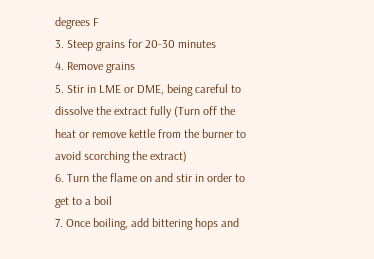degrees F
3. Steep grains for 20-30 minutes
4. Remove grains
5. Stir in LME or DME, being careful to dissolve the extract fully (Turn off the heat or remove kettle from the burner to avoid scorching the extract)
6. Turn the flame on and stir in order to get to a boil
7. Once boiling, add bittering hops and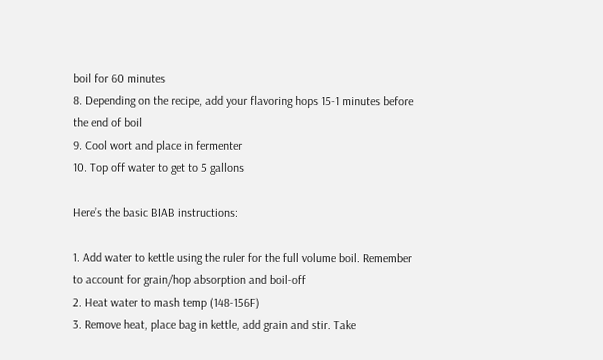boil for 60 minutes
8. Depending on the recipe, add your flavoring hops 15-1 minutes before the end of boil
9. Cool wort and place in fermenter
10. Top off water to get to 5 gallons

Here’s the basic BIAB instructions:

1. Add water to kettle using the ruler for the full volume boil. Remember to account for grain/hop absorption and boil-off
2. Heat water to mash temp (148-156F)
3. Remove heat, place bag in kettle, add grain and stir. Take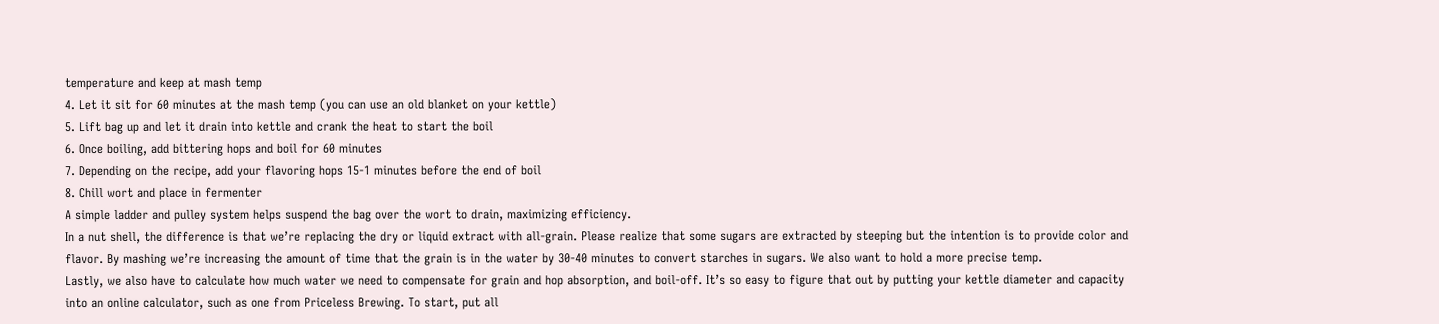temperature and keep at mash temp
4. Let it sit for 60 minutes at the mash temp (you can use an old blanket on your kettle)
5. Lift bag up and let it drain into kettle and crank the heat to start the boil
6. Once boiling, add bittering hops and boil for 60 minutes
7. Depending on the recipe, add your flavoring hops 15-1 minutes before the end of boil
8. Chill wort and place in fermenter
A simple ladder and pulley system helps suspend the bag over the wort to drain, maximizing efficiency.
In a nut shell, the difference is that we’re replacing the dry or liquid extract with all-grain. Please realize that some sugars are extracted by steeping but the intention is to provide color and flavor. By mashing we’re increasing the amount of time that the grain is in the water by 30-40 minutes to convert starches in sugars. We also want to hold a more precise temp.
Lastly, we also have to calculate how much water we need to compensate for grain and hop absorption, and boil-off. It’s so easy to figure that out by putting your kettle diameter and capacity into an online calculator, such as one from Priceless Brewing. To start, put all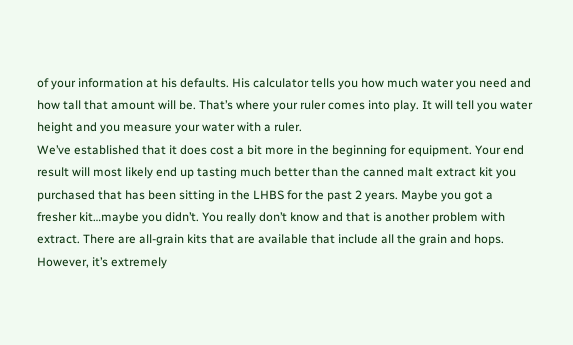of your information at his defaults. His calculator tells you how much water you need and how tall that amount will be. That’s where your ruler comes into play. It will tell you water height and you measure your water with a ruler.
We’ve established that it does cost a bit more in the beginning for equipment. Your end result will most likely end up tasting much better than the canned malt extract kit you purchased that has been sitting in the LHBS for the past 2 years. Maybe you got a fresher kit…maybe you didn’t. You really don’t know and that is another problem with extract. There are all-grain kits that are available that include all the grain and hops. However, it’s extremely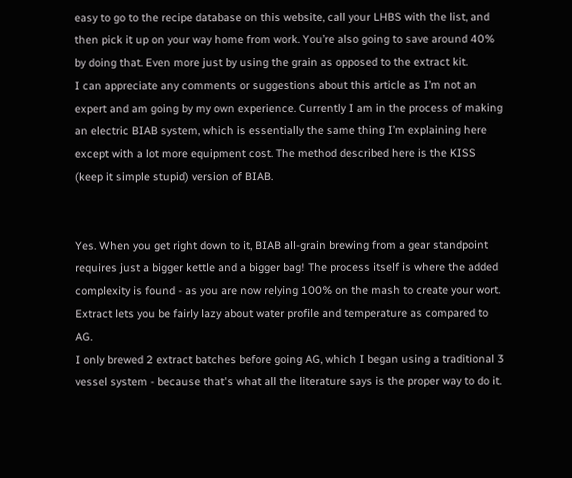easy to go to the recipe database on this website, call your LHBS with the list, and then pick it up on your way home from work. You’re also going to save around 40% by doing that. Even more just by using the grain as opposed to the extract kit.
I can appreciate any comments or suggestions about this article as I’m not an expert and am going by my own experience. Currently I am in the process of making an electric BIAB system, which is essentially the same thing I’m explaining here except with a lot more equipment cost. The method described here is the KISS (keep it simple stupid) version of BIAB.


Yes. When you get right down to it, BIAB all-grain brewing from a gear standpoint requires just a bigger kettle and a bigger bag! The process itself is where the added complexity is found - as you are now relying 100% on the mash to create your wort. Extract lets you be fairly lazy about water profile and temperature as compared to AG.
I only brewed 2 extract batches before going AG, which I began using a traditional 3 vessel system - because that's what all the literature says is the proper way to do it.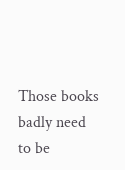Those books badly need to be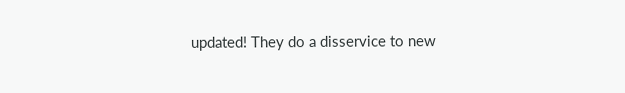updated! They do a disservice to new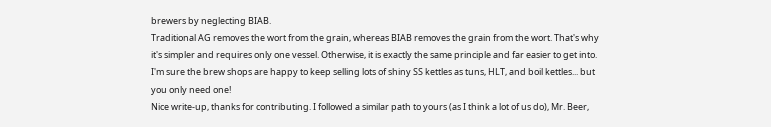brewers by neglecting BIAB.
Traditional AG removes the wort from the grain, whereas BIAB removes the grain from the wort. That's why it's simpler and requires only one vessel. Otherwise, it is exactly the same principle and far easier to get into. I'm sure the brew shops are happy to keep selling lots of shiny SS kettles as tuns, HLT, and boil kettles... but you only need one!
Nice write-up, thanks for contributing. I followed a similar path to yours (as I think a lot of us do), Mr. Beer,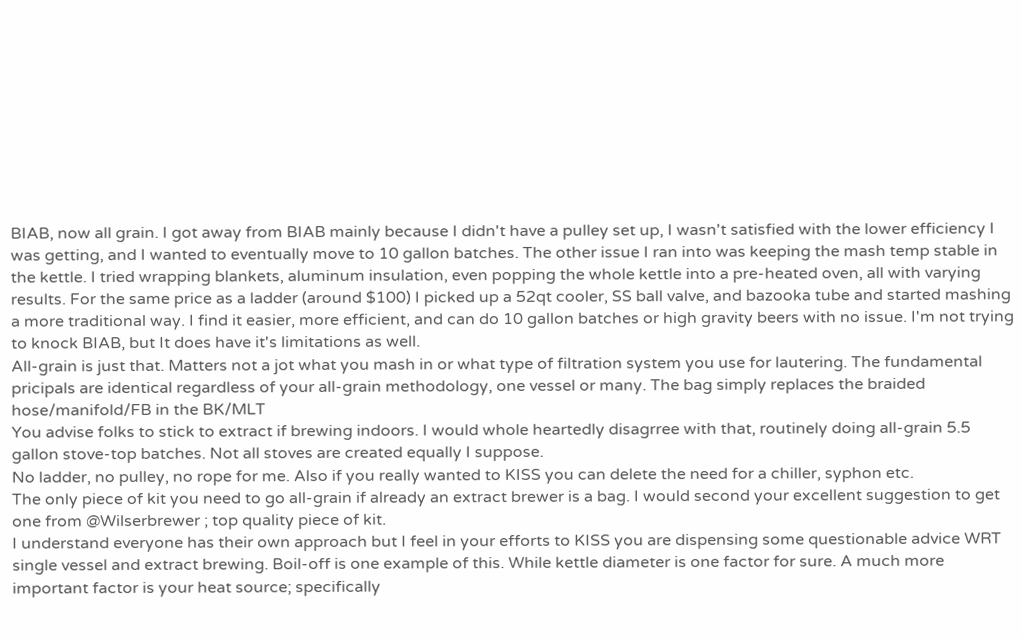BIAB, now all grain. I got away from BIAB mainly because I didn't have a pulley set up, I wasn't satisfied with the lower efficiency I was getting, and I wanted to eventually move to 10 gallon batches. The other issue I ran into was keeping the mash temp stable in the kettle. I tried wrapping blankets, aluminum insulation, even popping the whole kettle into a pre-heated oven, all with varying results. For the same price as a ladder (around $100) I picked up a 52qt cooler, SS ball valve, and bazooka tube and started mashing a more traditional way. I find it easier, more efficient, and can do 10 gallon batches or high gravity beers with no issue. I'm not trying to knock BIAB, but It does have it's limitations as well.
All-grain is just that. Matters not a jot what you mash in or what type of filtration system you use for lautering. The fundamental pricipals are identical regardless of your all-grain methodology, one vessel or many. The bag simply replaces the braided hose/manifold/FB in the BK/MLT
You advise folks to stick to extract if brewing indoors. I would whole heartedly disagrree with that, routinely doing all-grain 5.5 gallon stove-top batches. Not all stoves are created equally I suppose.
No ladder, no pulley, no rope for me. Also if you really wanted to KISS you can delete the need for a chiller, syphon etc.
The only piece of kit you need to go all-grain if already an extract brewer is a bag. I would second your excellent suggestion to get one from @Wilserbrewer ; top quality piece of kit.
I understand everyone has their own approach but I feel in your efforts to KISS you are dispensing some questionable advice WRT single vessel and extract brewing. Boil-off is one example of this. While kettle diameter is one factor for sure. A much more important factor is your heat source; specifically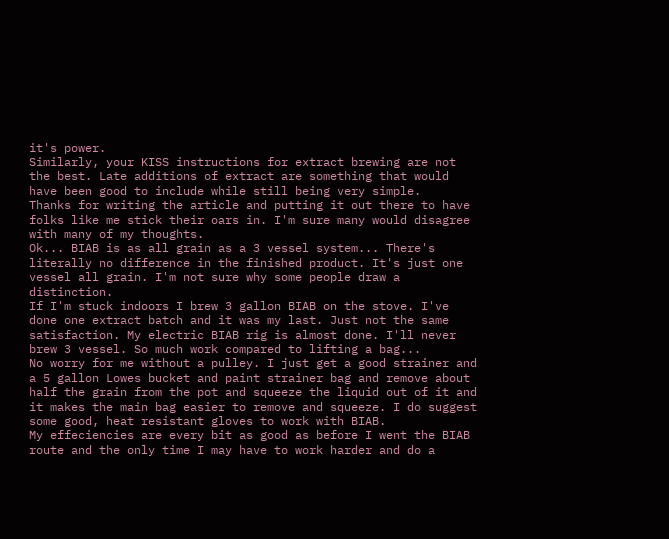it's power.
Similarly, your KISS instructions for extract brewing are not the best. Late additions of extract are something that would have been good to include while still being very simple.
Thanks for writing the article and putting it out there to have folks like me stick their oars in. I'm sure many would disagree with many of my thoughts.
Ok... BIAB is as all grain as a 3 vessel system... There's literally no difference in the finished product. It's just one vessel all grain. I'm not sure why some people draw a distinction.
If I'm stuck indoors I brew 3 gallon BIAB on the stove. I've done one extract batch and it was my last. Just not the same satisfaction. My electric BIAB rig is almost done. I'll never brew 3 vessel. So much work compared to lifting a bag...
No worry for me without a pulley. I just get a good strainer and a 5 gallon Lowes bucket and paint strainer bag and remove about half the grain from the pot and squeeze the liquid out of it and it makes the main bag easier to remove and squeeze. I do suggest some good, heat resistant gloves to work with BIAB.
My effeciencies are every bit as good as before I went the BIAB route and the only time I may have to work harder and do a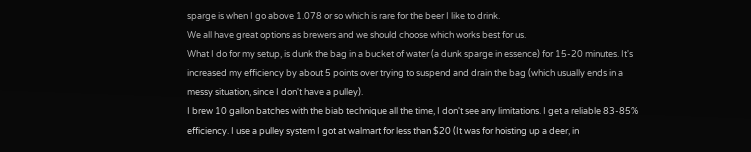sparge is when I go above 1.078 or so which is rare for the beer I like to drink.
We all have great options as brewers and we should choose which works best for us.
What I do for my setup, is dunk the bag in a bucket of water (a dunk sparge in essence) for 15-20 minutes. It's increased my efficiency by about 5 points over trying to suspend and drain the bag (which usually ends in a messy situation, since I don't have a pulley).
I brew 10 gallon batches with the biab technique all the time, I don't see any limitations. I get a reliable 83-85% efficiency. I use a pulley system I got at walmart for less than $20 (It was for hoisting up a deer, in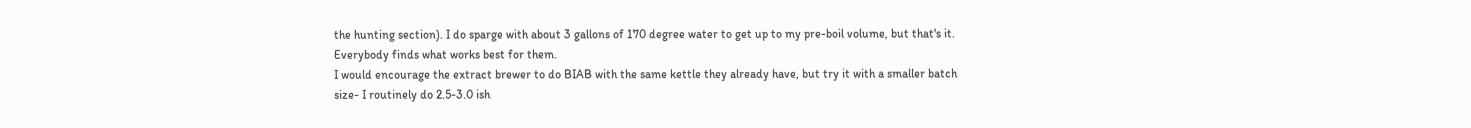the hunting section). I do sparge with about 3 gallons of 170 degree water to get up to my pre-boil volume, but that's it. Everybody finds what works best for them.
I would encourage the extract brewer to do BIAB with the same kettle they already have, but try it with a smaller batch size- I routinely do 2.5-3.0 ish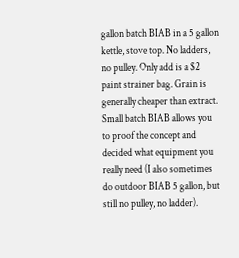gallon batch BIAB in a 5 gallon kettle, stove top. No ladders, no pulley. Only add is a $2 paint strainer bag. Grain is generally cheaper than extract.
Small batch BIAB allows you to proof the concept and decided what equipment you really need (I also sometimes do outdoor BIAB 5 gallon, but still no pulley, no ladder).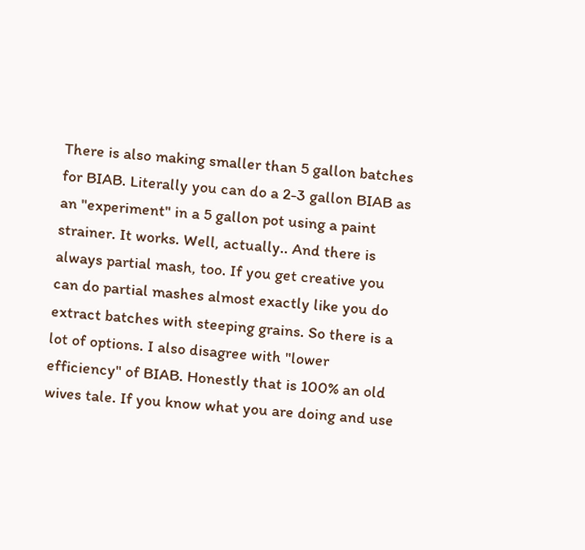There is also making smaller than 5 gallon batches for BIAB. Literally you can do a 2-3 gallon BIAB as an "experiment" in a 5 gallon pot using a paint strainer. It works. Well, actually.. And there is always partial mash, too. If you get creative you can do partial mashes almost exactly like you do extract batches with steeping grains. So there is a lot of options. I also disagree with "lower efficiency" of BIAB. Honestly that is 100% an old wives tale. If you know what you are doing and use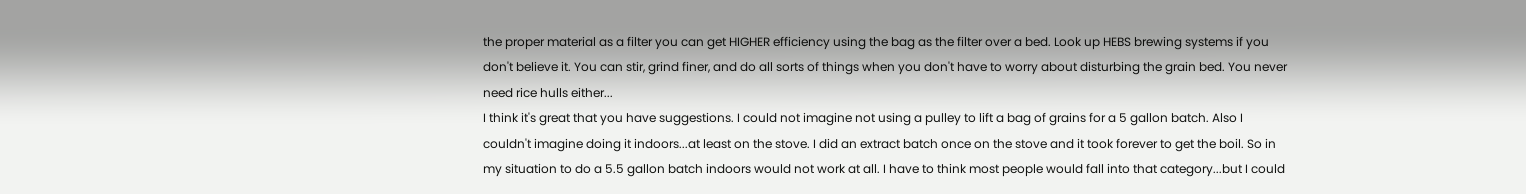the proper material as a filter you can get HIGHER efficiency using the bag as the filter over a bed. Look up HEBS brewing systems if you don't believe it. You can stir, grind finer, and do all sorts of things when you don't have to worry about disturbing the grain bed. You never need rice hulls either...
I think it's great that you have suggestions. I could not imagine not using a pulley to lift a bag of grains for a 5 gallon batch. Also I couldn't imagine doing it indoors...at least on the stove. I did an extract batch once on the stove and it took forever to get the boil. So in my situation to do a 5.5 gallon batch indoors would not work at all. I have to think most people would fall into that category...but I could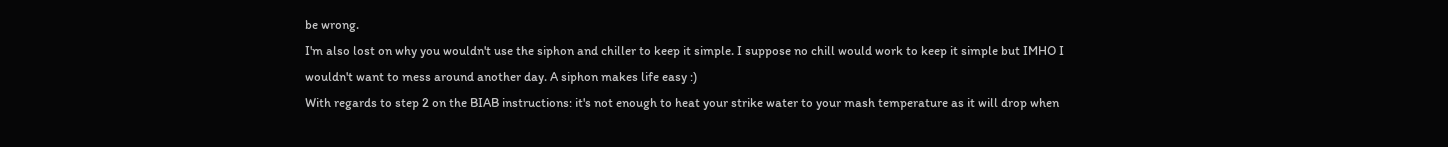be wrong.
I'm also lost on why you wouldn't use the siphon and chiller to keep it simple. I suppose no chill would work to keep it simple but IMHO I wouldn't want to mess around another day. A siphon makes life easy :)
With regards to step 2 on the BIAB instructions: it's not enough to heat your strike water to your mash temperature as it will drop when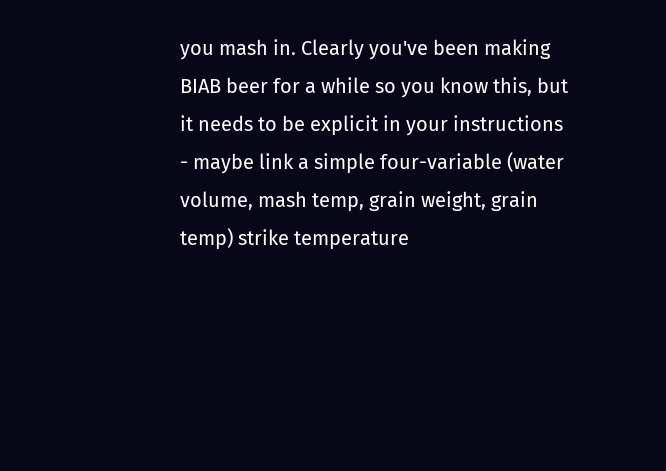you mash in. Clearly you've been making BIAB beer for a while so you know this, but it needs to be explicit in your instructions - maybe link a simple four-variable (water volume, mash temp, grain weight, grain temp) strike temperature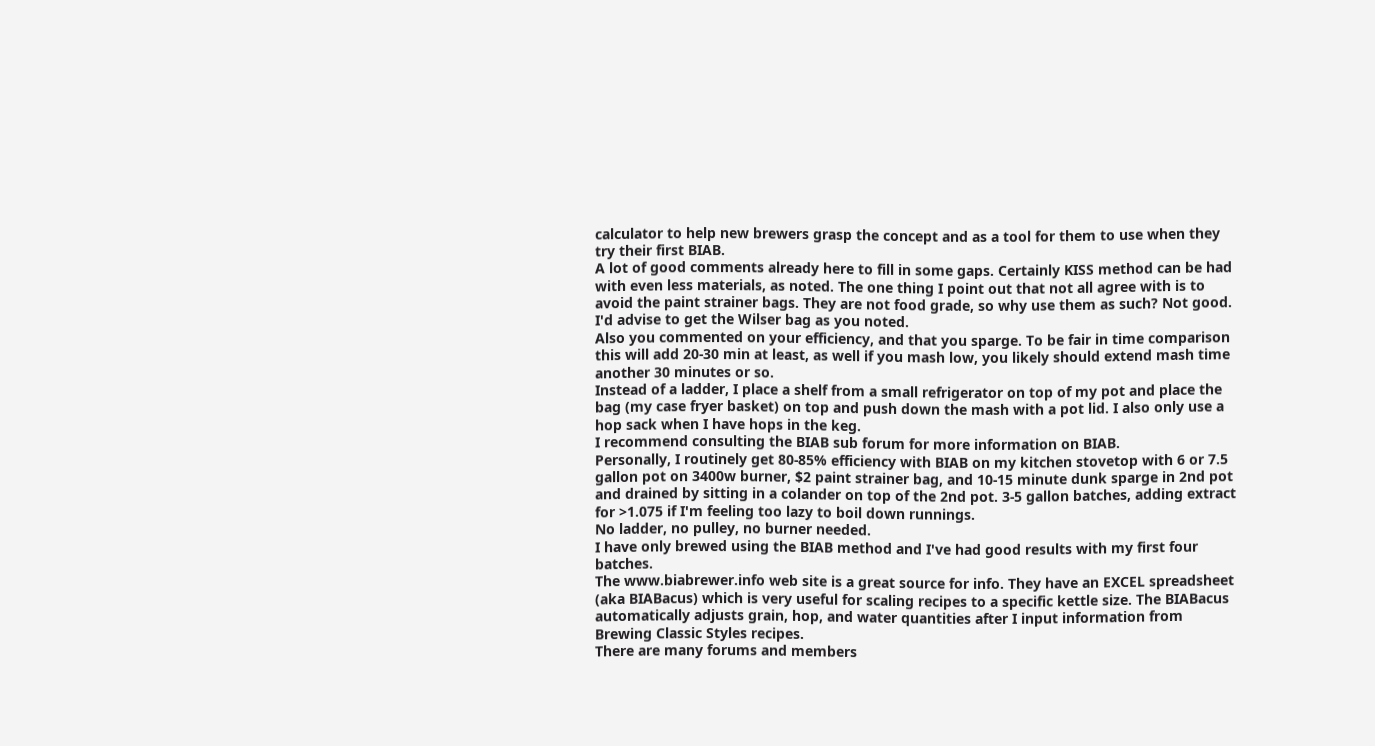calculator to help new brewers grasp the concept and as a tool for them to use when they try their first BIAB.
A lot of good comments already here to fill in some gaps. Certainly KISS method can be had with even less materials, as noted. The one thing I point out that not all agree with is to avoid the paint strainer bags. They are not food grade, so why use them as such? Not good. I'd advise to get the Wilser bag as you noted.
Also you commented on your efficiency, and that you sparge. To be fair in time comparison this will add 20-30 min at least, as well if you mash low, you likely should extend mash time another 30 minutes or so.
Instead of a ladder, I place a shelf from a small refrigerator on top of my pot and place the bag (my case fryer basket) on top and push down the mash with a pot lid. I also only use a hop sack when I have hops in the keg.
I recommend consulting the BIAB sub forum for more information on BIAB.
Personally, I routinely get 80-85% efficiency with BIAB on my kitchen stovetop with 6 or 7.5 gallon pot on 3400w burner, $2 paint strainer bag, and 10-15 minute dunk sparge in 2nd pot and drained by sitting in a colander on top of the 2nd pot. 3-5 gallon batches, adding extract for >1.075 if I'm feeling too lazy to boil down runnings.
No ladder, no pulley, no burner needed.
I have only brewed using the BIAB method and I've had good results with my first four batches.
The www.biabrewer.info web site is a great source for info. They have an EXCEL spreadsheet (aka BIABacus) which is very useful for scaling recipes to a specific kettle size. The BIABacus automatically adjusts grain, hop, and water quantities after I input information from Brewing Classic Styles recipes.
There are many forums and members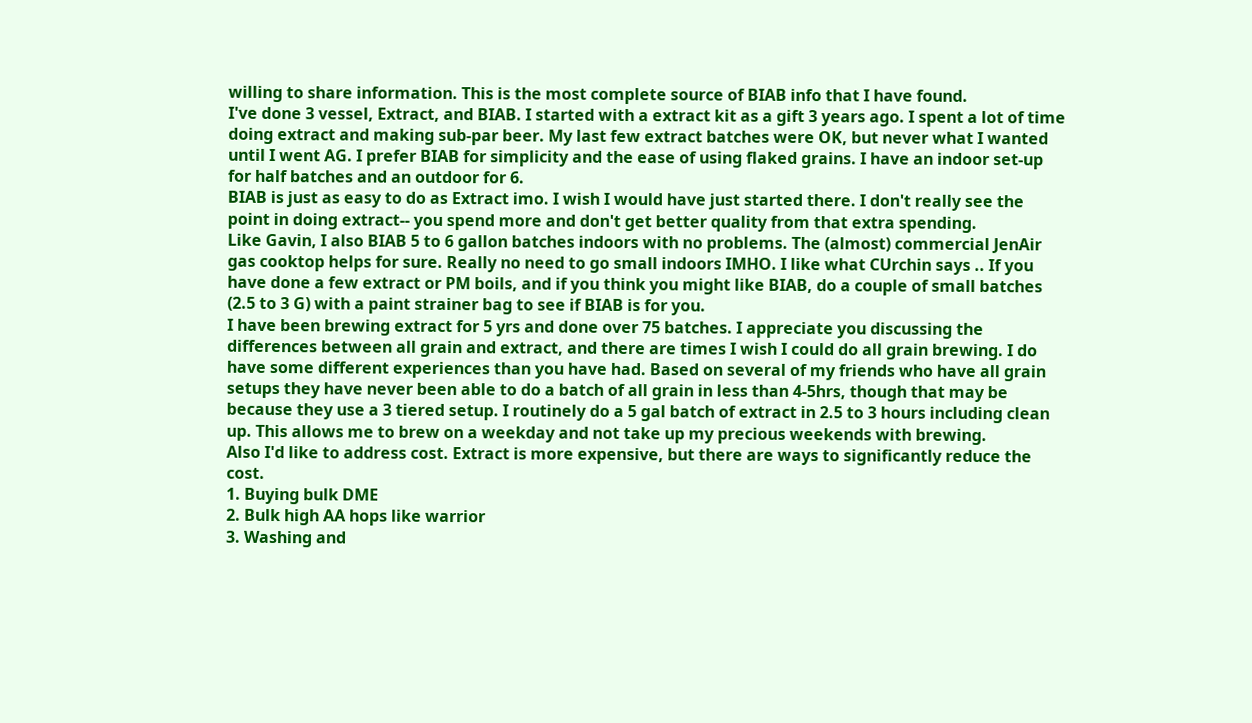willing to share information. This is the most complete source of BIAB info that I have found.
I've done 3 vessel, Extract, and BIAB. I started with a extract kit as a gift 3 years ago. I spent a lot of time doing extract and making sub-par beer. My last few extract batches were OK, but never what I wanted until I went AG. I prefer BIAB for simplicity and the ease of using flaked grains. I have an indoor set-up for half batches and an outdoor for 6.
BIAB is just as easy to do as Extract imo. I wish I would have just started there. I don't really see the point in doing extract-- you spend more and don't get better quality from that extra spending.
Like Gavin, I also BIAB 5 to 6 gallon batches indoors with no problems. The (almost) commercial JenAir gas cooktop helps for sure. Really no need to go small indoors IMHO. I like what CUrchin says .. If you have done a few extract or PM boils, and if you think you might like BIAB, do a couple of small batches (2.5 to 3 G) with a paint strainer bag to see if BIAB is for you.
I have been brewing extract for 5 yrs and done over 75 batches. I appreciate you discussing the differences between all grain and extract, and there are times I wish I could do all grain brewing. I do have some different experiences than you have had. Based on several of my friends who have all grain setups they have never been able to do a batch of all grain in less than 4-5hrs, though that may be because they use a 3 tiered setup. I routinely do a 5 gal batch of extract in 2.5 to 3 hours including clean up. This allows me to brew on a weekday and not take up my precious weekends with brewing.
Also I'd like to address cost. Extract is more expensive, but there are ways to significantly reduce the cost.
1. Buying bulk DME
2. Bulk high AA hops like warrior
3. Washing and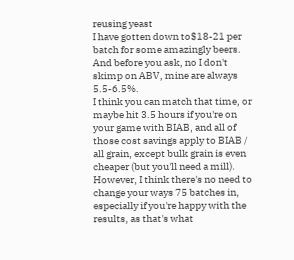reusing yeast
I have gotten down to$18-21 per batch for some amazingly beers. And before you ask, no I don't skimp on ABV, mine are always 5.5-6.5%.
I think you can match that time, or maybe hit 3.5 hours if you're on your game with BIAB, and all of those cost savings apply to BIAB / all grain, except bulk grain is even cheaper (but you'll need a mill). However, I think there's no need to change your ways 75 batches in, especially if you're happy with the results, as that's what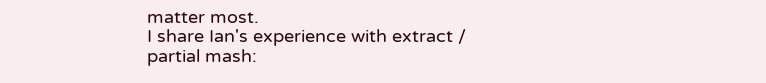matter most.
I share Ian's experience with extract / partial mash: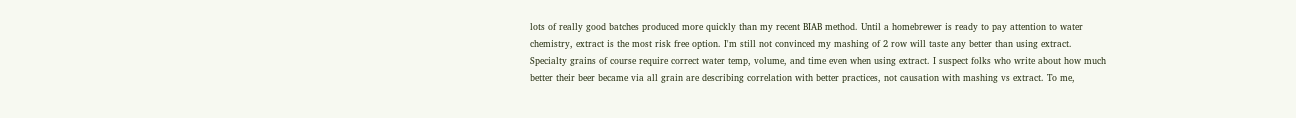lots of really good batches produced more quickly than my recent BIAB method. Until a homebrewer is ready to pay attention to water chemistry, extract is the most risk free option. I'm still not convinced my mashing of 2 row will taste any better than using extract. Specialty grains of course require correct water temp, volume, and time even when using extract. I suspect folks who write about how much better their beer became via all grain are describing correlation with better practices, not causation with mashing vs extract. To me,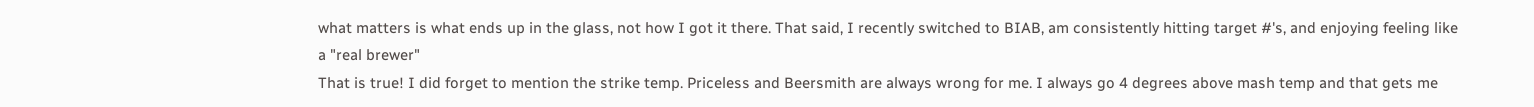what matters is what ends up in the glass, not how I got it there. That said, I recently switched to BIAB, am consistently hitting target #'s, and enjoying feeling like a "real brewer"
That is true! I did forget to mention the strike temp. Priceless and Beersmith are always wrong for me. I always go 4 degrees above mash temp and that gets me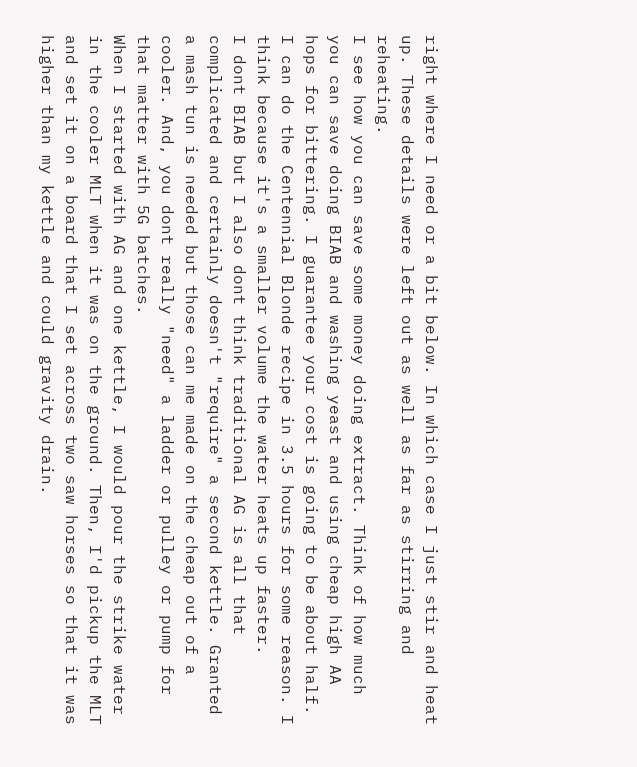right where I need or a bit below. In which case I just stir and heat up. These details were left out as well as far as stirring and reheating.
I see how you can save some money doing extract. Think of how much you can save doing BIAB and washing yeast and using cheap high AA hops for bittering. I guarantee your cost is going to be about half.
I can do the Centennial Blonde recipe in 3.5 hours for some reason. I think because it's a smaller volume the water heats up faster.
I dont BIAB but I also dont think traditional AG is all that complicated and certainly doesn't "require" a second kettle. Granted a mash tun is needed but those can me made on the cheap out of a cooler. And, you dont really "need" a ladder or pulley or pump for that matter with 5G batches.
When I started with AG and one kettle, I would pour the strike water in the cooler MLT when it was on the ground. Then, I'd pickup the MLT and set it on a board that I set across two saw horses so that it was higher than my kettle and could gravity drain.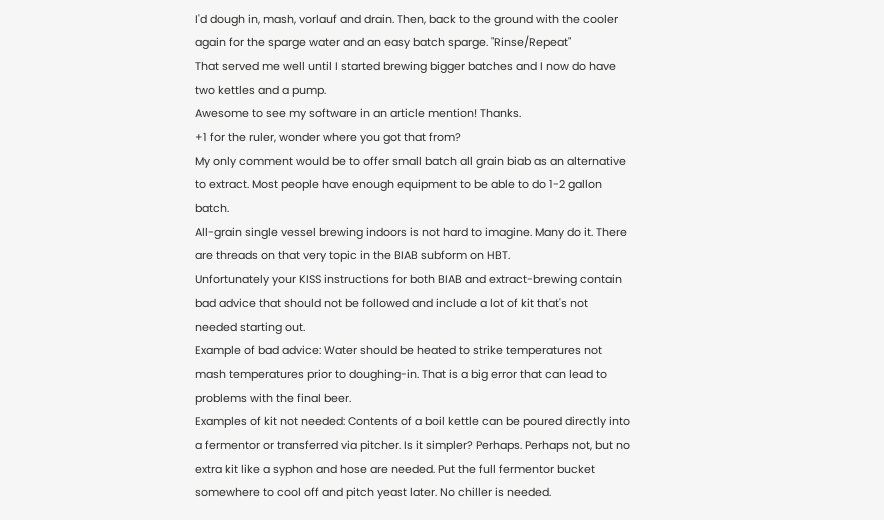I'd dough in, mash, vorlauf and drain. Then, back to the ground with the cooler again for the sparge water and an easy batch sparge. "Rinse/Repeat"
That served me well until I started brewing bigger batches and I now do have two kettles and a pump.
Awesome to see my software in an article mention! Thanks.
+1 for the ruler, wonder where you got that from?
My only comment would be to offer small batch all grain biab as an alternative to extract. Most people have enough equipment to be able to do 1-2 gallon batch.
All-grain single vessel brewing indoors is not hard to imagine. Many do it. There are threads on that very topic in the BIAB subform on HBT.
Unfortunately your KISS instructions for both BIAB and extract-brewing contain bad advice that should not be followed and include a lot of kit that's not needed starting out.
Example of bad advice: Water should be heated to strike temperatures not mash temperatures prior to doughing-in. That is a big error that can lead to problems with the final beer.
Examples of kit not needed: Contents of a boil kettle can be poured directly into a fermentor or transferred via pitcher. Is it simpler? Perhaps. Perhaps not, but no extra kit like a syphon and hose are needed. Put the full fermentor bucket somewhere to cool off and pitch yeast later. No chiller is needed.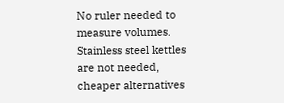No ruler needed to measure volumes. Stainless steel kettles are not needed, cheaper alternatives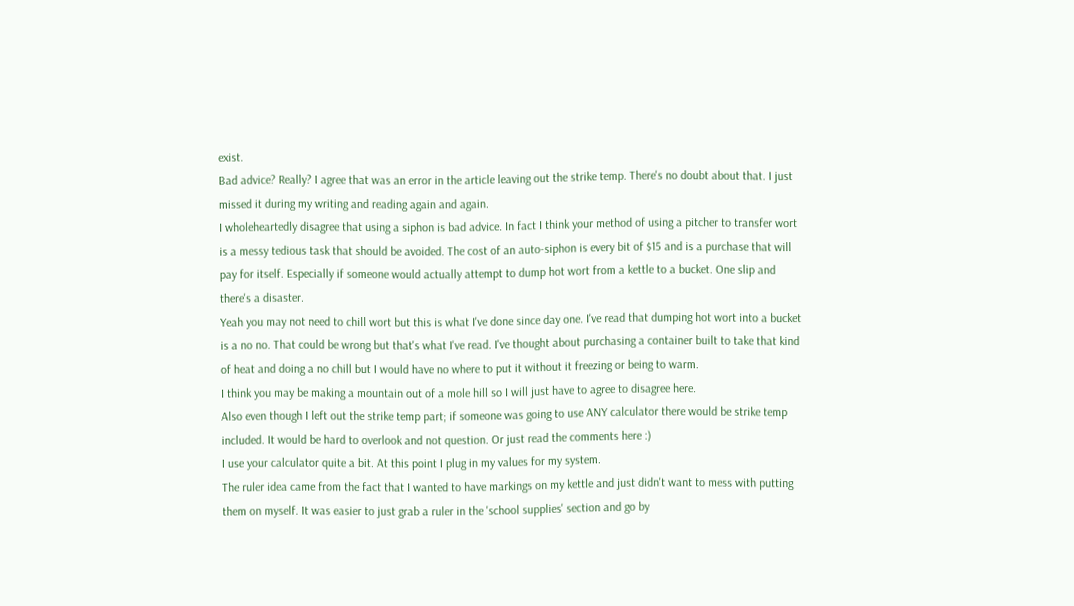exist.
Bad advice? Really? I agree that was an error in the article leaving out the strike temp. There's no doubt about that. I just missed it during my writing and reading again and again.
I wholeheartedly disagree that using a siphon is bad advice. In fact I think your method of using a pitcher to transfer wort is a messy tedious task that should be avoided. The cost of an auto-siphon is every bit of $15 and is a purchase that will pay for itself. Especially if someone would actually attempt to dump hot wort from a kettle to a bucket. One slip and there's a disaster.
Yeah you may not need to chill wort but this is what I've done since day one. I've read that dumping hot wort into a bucket is a no no. That could be wrong but that's what I've read. I've thought about purchasing a container built to take that kind of heat and doing a no chill but I would have no where to put it without it freezing or being to warm.
I think you may be making a mountain out of a mole hill so I will just have to agree to disagree here.
Also even though I left out the strike temp part; if someone was going to use ANY calculator there would be strike temp included. It would be hard to overlook and not question. Or just read the comments here :)
I use your calculator quite a bit. At this point I plug in my values for my system.
The ruler idea came from the fact that I wanted to have markings on my kettle and just didn't want to mess with putting them on myself. It was easier to just grab a ruler in the 'school supplies' section and go by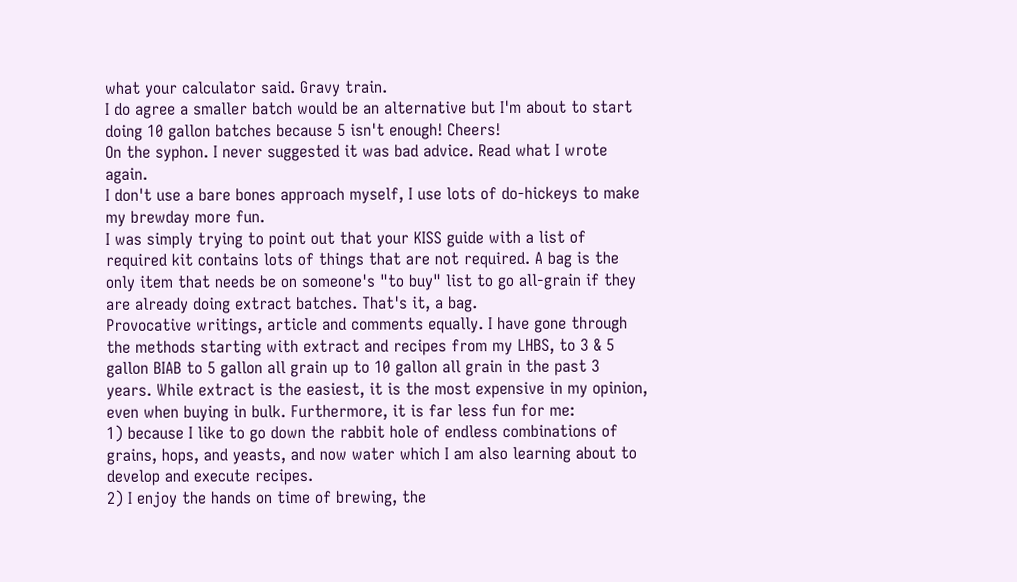what your calculator said. Gravy train.
I do agree a smaller batch would be an alternative but I'm about to start doing 10 gallon batches because 5 isn't enough! Cheers!
On the syphon. I never suggested it was bad advice. Read what I wrote again.
I don't use a bare bones approach myself, I use lots of do-hickeys to make my brewday more fun.
I was simply trying to point out that your KISS guide with a list of required kit contains lots of things that are not required. A bag is the only item that needs be on someone's "to buy" list to go all-grain if they are already doing extract batches. That's it, a bag.
Provocative writings, article and comments equally. I have gone through the methods starting with extract and recipes from my LHBS, to 3 & 5 gallon BIAB to 5 gallon all grain up to 10 gallon all grain in the past 3 years. While extract is the easiest, it is the most expensive in my opinion, even when buying in bulk. Furthermore, it is far less fun for me:
1) because I like to go down the rabbit hole of endless combinations of grains, hops, and yeasts, and now water which I am also learning about to develop and execute recipes.
2) I enjoy the hands on time of brewing, the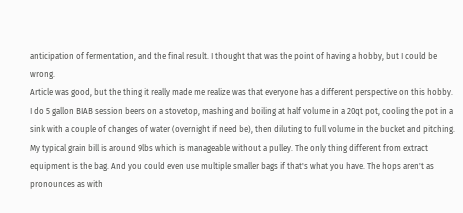anticipation of fermentation, and the final result. I thought that was the point of having a hobby, but I could be wrong.
Article was good, but the thing it really made me realize was that everyone has a different perspective on this hobby.
I do 5 gallon BIAB session beers on a stovetop, mashing and boiling at half volume in a 20qt pot, cooling the pot in a sink with a couple of changes of water (overnight if need be), then diluting to full volume in the bucket and pitching. My typical grain bill is around 9lbs which is manageable without a pulley. The only thing different from extract equipment is the bag. And you could even use multiple smaller bags if that's what you have. The hops aren't as pronounces as with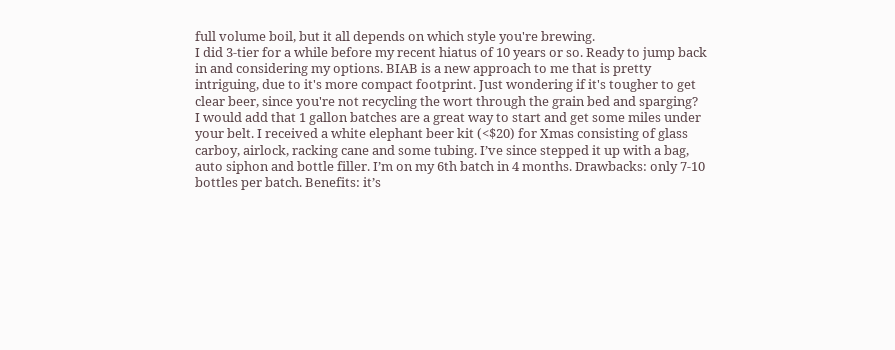full volume boil, but it all depends on which style you're brewing.
I did 3-tier for a while before my recent hiatus of 10 years or so. Ready to jump back in and considering my options. BIAB is a new approach to me that is pretty intriguing, due to it's more compact footprint. Just wondering if it's tougher to get clear beer, since you're not recycling the wort through the grain bed and sparging?
I would add that 1 gallon batches are a great way to start and get some miles under your belt. I received a white elephant beer kit (<$20) for Xmas consisting of glass carboy, airlock, racking cane and some tubing. I’ve since stepped it up with a bag, auto siphon and bottle filler. I’m on my 6th batch in 4 months. Drawbacks: only 7-10 bottles per batch. Benefits: it’s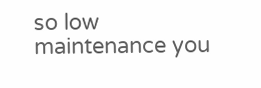so low maintenance you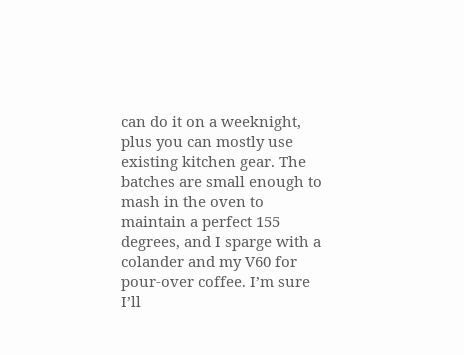can do it on a weeknight, plus you can mostly use existing kitchen gear. The batches are small enough to mash in the oven to maintain a perfect 155 degrees, and I sparge with a colander and my V60 for pour-over coffee. I’m sure I’ll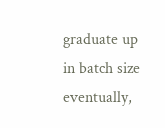graduate up in batch size eventually,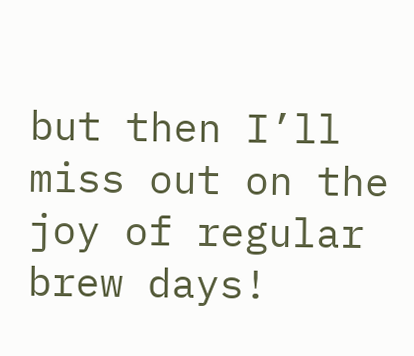but then I’ll miss out on the joy of regular brew days!